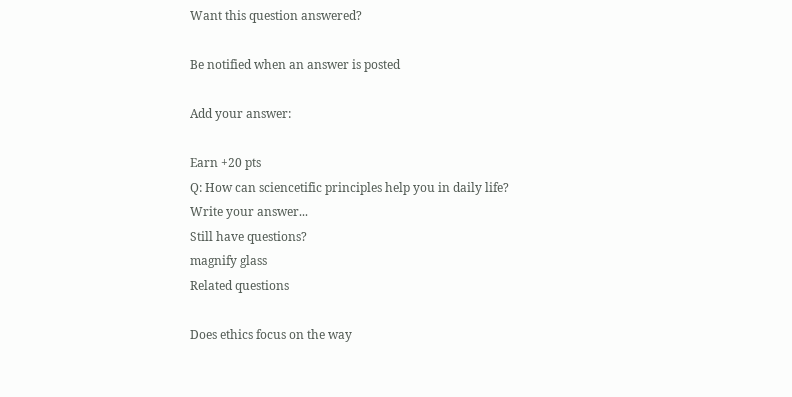Want this question answered?

Be notified when an answer is posted

Add your answer:

Earn +20 pts
Q: How can sciencetific principles help you in daily life?
Write your answer...
Still have questions?
magnify glass
Related questions

Does ethics focus on the way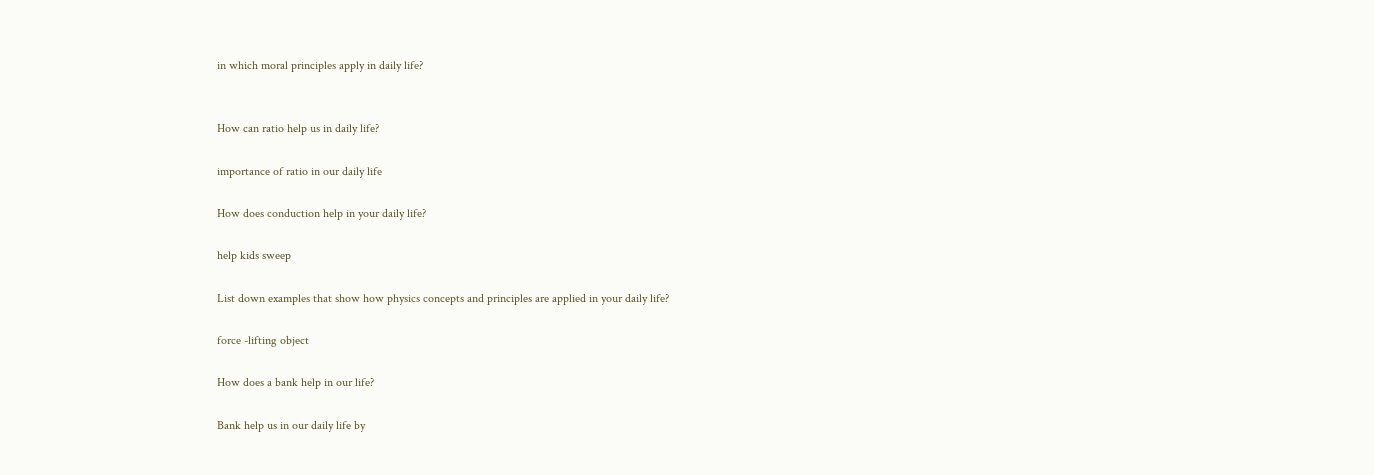in which moral principles apply in daily life?


How can ratio help us in daily life?

importance of ratio in our daily life

How does conduction help in your daily life?

help kids sweep

List down examples that show how physics concepts and principles are applied in your daily life?

force -lifting object

How does a bank help in our life?

Bank help us in our daily life by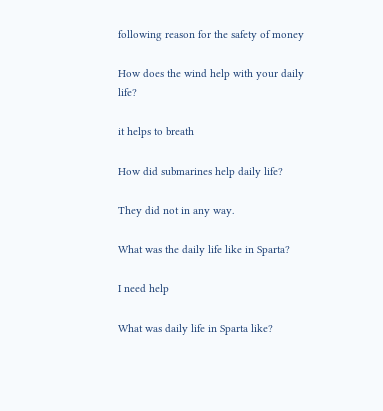following reason for the safety of money

How does the wind help with your daily life?

it helps to breath

How did submarines help daily life?

They did not in any way.

What was the daily life like in Sparta?

I need help

What was daily life in Sparta like?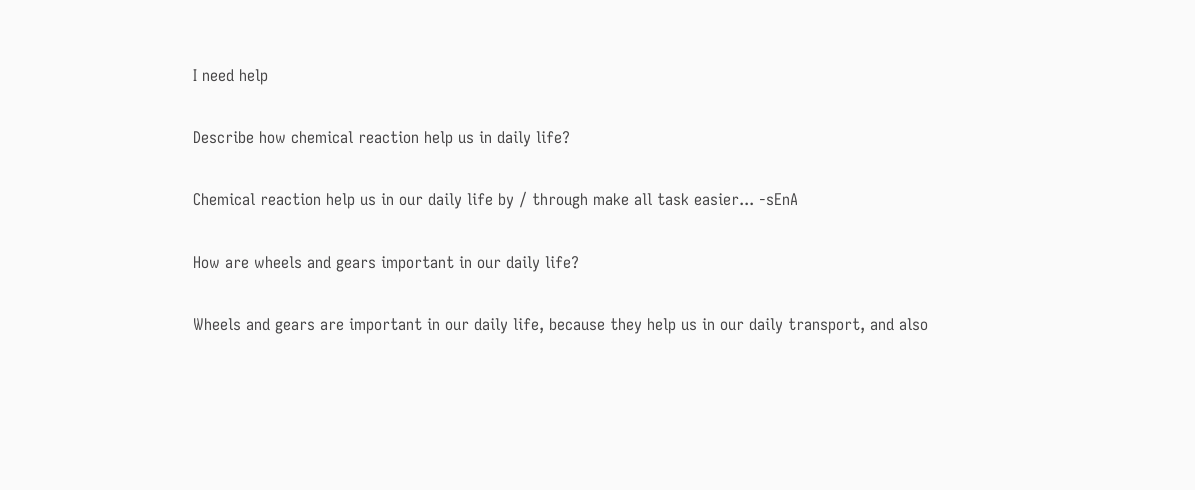I need help

Describe how chemical reaction help us in daily life?

Chemical reaction help us in our daily life by / through make all task easier... -sEnA

How are wheels and gears important in our daily life?

Wheels and gears are important in our daily life, because they help us in our daily transport, and also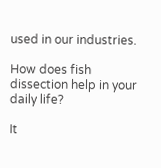used in our industries.

How does fish dissection help in your daily life?

It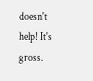doesn't help! It's gross.